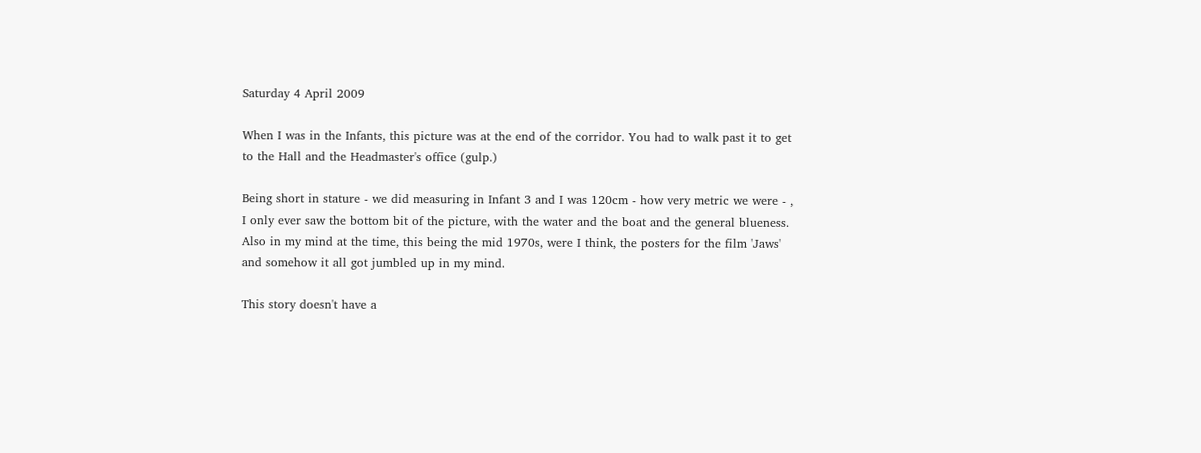Saturday 4 April 2009

When I was in the Infants, this picture was at the end of the corridor. You had to walk past it to get to the Hall and the Headmaster's office (gulp.)

Being short in stature - we did measuring in Infant 3 and I was 120cm - how very metric we were - , I only ever saw the bottom bit of the picture, with the water and the boat and the general blueness. Also in my mind at the time, this being the mid 1970s, were I think, the posters for the film 'Jaws' and somehow it all got jumbled up in my mind.

This story doesn't have a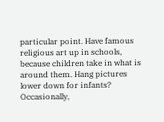particular point. Have famous religious art up in schools, because children take in what is around them. Hang pictures lower down for infants? Occasionally,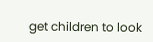get children to look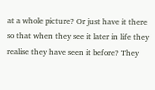at a whole picture? Or just have it there so that when they see it later in life they realise they have seen it before? They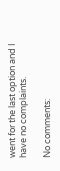went for the last option and I have no complaints.

No comments: